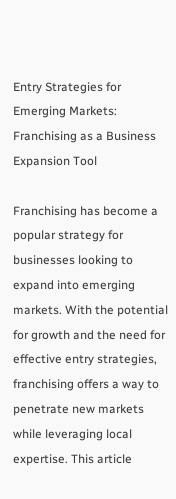Entry Strategies for Emerging Markets: Franchising as a Business Expansion Tool

Franchising has become a popular strategy for businesses looking to expand into emerging markets. With the potential for growth and the need for effective entry strategies, franchising offers a way to penetrate new markets while leveraging local expertise. This article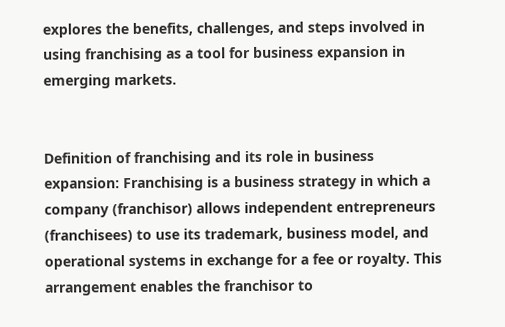explores the benefits, challenges, and steps involved in using franchising as a tool for business expansion in emerging markets.


Definition of franchising and its role in business expansion: Franchising is a business strategy in which a company (franchisor) allows independent entrepreneurs (franchisees) to use its trademark, business model, and operational systems in exchange for a fee or royalty. This arrangement enables the franchisor to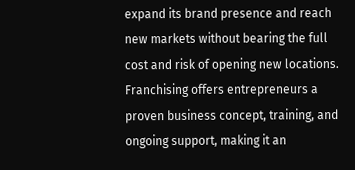expand its brand presence and reach new markets without bearing the full cost and risk of opening new locations. Franchising offers entrepreneurs a proven business concept, training, and ongoing support, making it an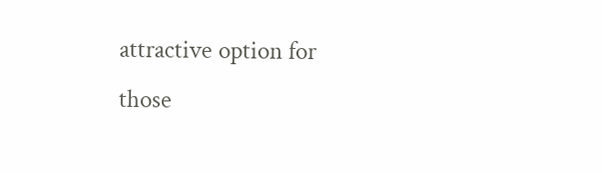attractive option for those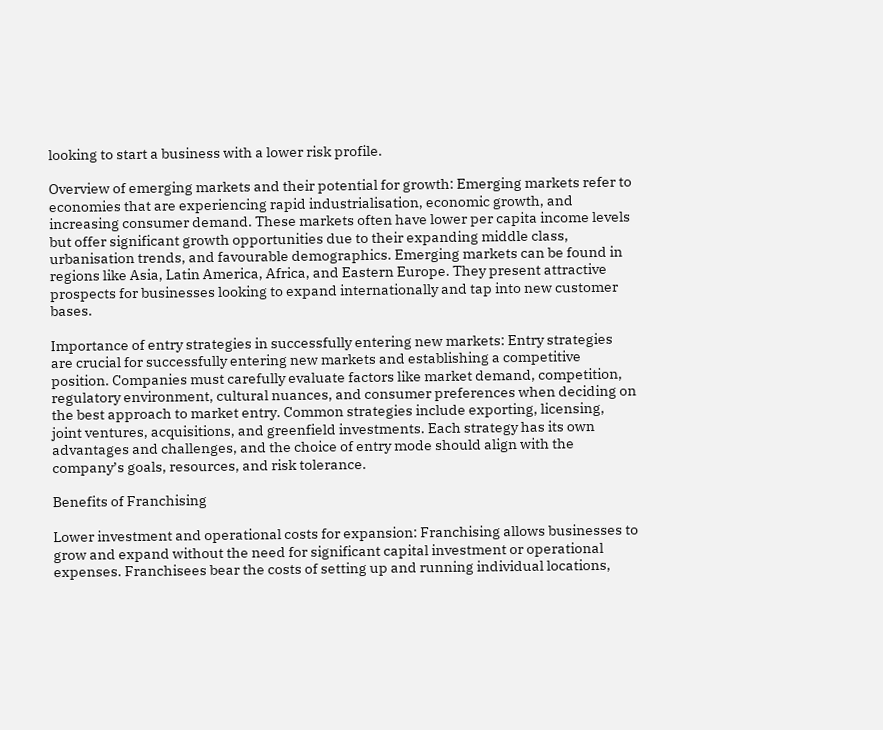looking to start a business with a lower risk profile.

Overview of emerging markets and their potential for growth: Emerging markets refer to economies that are experiencing rapid industrialisation, economic growth, and increasing consumer demand. These markets often have lower per capita income levels but offer significant growth opportunities due to their expanding middle class, urbanisation trends, and favourable demographics. Emerging markets can be found in regions like Asia, Latin America, Africa, and Eastern Europe. They present attractive prospects for businesses looking to expand internationally and tap into new customer bases.

Importance of entry strategies in successfully entering new markets: Entry strategies are crucial for successfully entering new markets and establishing a competitive position. Companies must carefully evaluate factors like market demand, competition, regulatory environment, cultural nuances, and consumer preferences when deciding on the best approach to market entry. Common strategies include exporting, licensing, joint ventures, acquisitions, and greenfield investments. Each strategy has its own advantages and challenges, and the choice of entry mode should align with the company’s goals, resources, and risk tolerance.

Benefits of Franchising

Lower investment and operational costs for expansion: Franchising allows businesses to grow and expand without the need for significant capital investment or operational expenses. Franchisees bear the costs of setting up and running individual locations,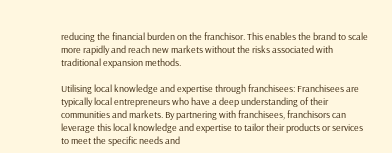reducing the financial burden on the franchisor. This enables the brand to scale more rapidly and reach new markets without the risks associated with traditional expansion methods.

Utilising local knowledge and expertise through franchisees: Franchisees are typically local entrepreneurs who have a deep understanding of their communities and markets. By partnering with franchisees, franchisors can leverage this local knowledge and expertise to tailor their products or services to meet the specific needs and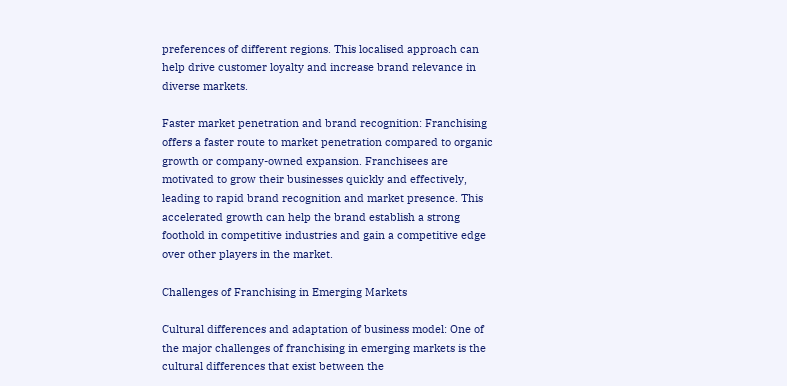preferences of different regions. This localised approach can help drive customer loyalty and increase brand relevance in diverse markets.

Faster market penetration and brand recognition: Franchising offers a faster route to market penetration compared to organic growth or company-owned expansion. Franchisees are motivated to grow their businesses quickly and effectively, leading to rapid brand recognition and market presence. This accelerated growth can help the brand establish a strong foothold in competitive industries and gain a competitive edge over other players in the market.

Challenges of Franchising in Emerging Markets

Cultural differences and adaptation of business model: One of the major challenges of franchising in emerging markets is the cultural differences that exist between the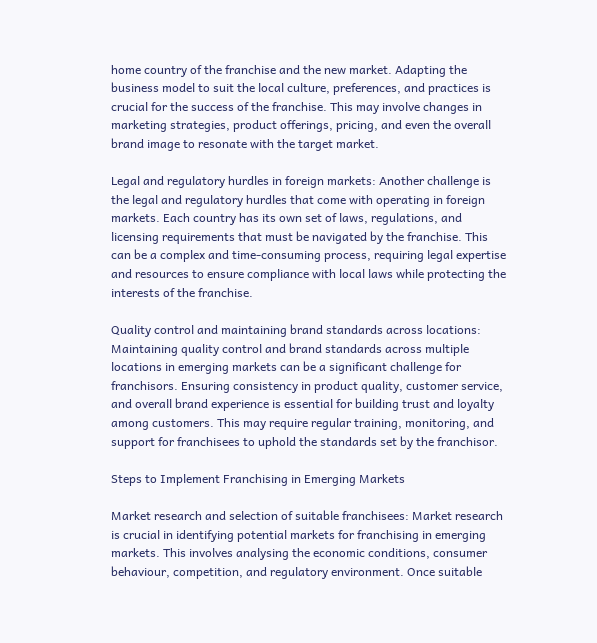home country of the franchise and the new market. Adapting the business model to suit the local culture, preferences, and practices is crucial for the success of the franchise. This may involve changes in marketing strategies, product offerings, pricing, and even the overall brand image to resonate with the target market.

Legal and regulatory hurdles in foreign markets: Another challenge is the legal and regulatory hurdles that come with operating in foreign markets. Each country has its own set of laws, regulations, and licensing requirements that must be navigated by the franchise. This can be a complex and time-consuming process, requiring legal expertise and resources to ensure compliance with local laws while protecting the interests of the franchise.

Quality control and maintaining brand standards across locations: Maintaining quality control and brand standards across multiple locations in emerging markets can be a significant challenge for franchisors. Ensuring consistency in product quality, customer service, and overall brand experience is essential for building trust and loyalty among customers. This may require regular training, monitoring, and support for franchisees to uphold the standards set by the franchisor.

Steps to Implement Franchising in Emerging Markets

Market research and selection of suitable franchisees: Market research is crucial in identifying potential markets for franchising in emerging markets. This involves analysing the economic conditions, consumer behaviour, competition, and regulatory environment. Once suitable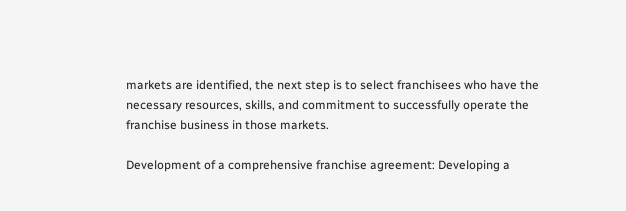markets are identified, the next step is to select franchisees who have the necessary resources, skills, and commitment to successfully operate the franchise business in those markets.

Development of a comprehensive franchise agreement: Developing a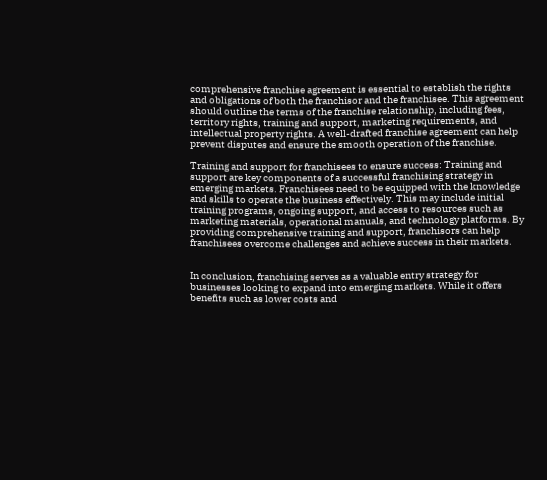comprehensive franchise agreement is essential to establish the rights and obligations of both the franchisor and the franchisee. This agreement should outline the terms of the franchise relationship, including fees, territory rights, training and support, marketing requirements, and intellectual property rights. A well-drafted franchise agreement can help prevent disputes and ensure the smooth operation of the franchise.

Training and support for franchisees to ensure success: Training and support are key components of a successful franchising strategy in emerging markets. Franchisees need to be equipped with the knowledge and skills to operate the business effectively. This may include initial training programs, ongoing support, and access to resources such as marketing materials, operational manuals, and technology platforms. By providing comprehensive training and support, franchisors can help franchisees overcome challenges and achieve success in their markets.


In conclusion, franchising serves as a valuable entry strategy for businesses looking to expand into emerging markets. While it offers benefits such as lower costs and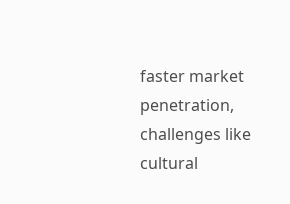faster market penetration, challenges like cultural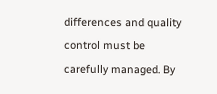differences and quality control must be carefully managed. By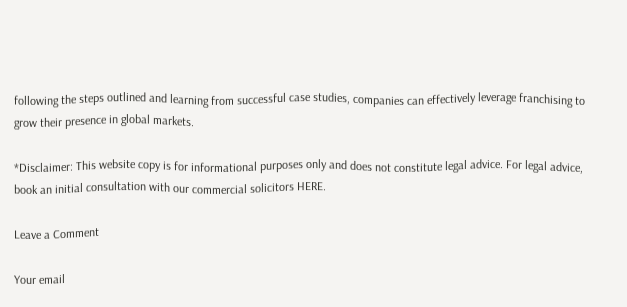following the steps outlined and learning from successful case studies, companies can effectively leverage franchising to grow their presence in global markets.

*Disclaimer: This website copy is for informational purposes only and does not constitute legal advice. For legal advice, book an initial consultation with our commercial solicitors HERE.

Leave a Comment

Your email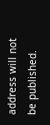address will not be published.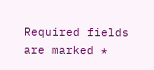Required fields are marked *